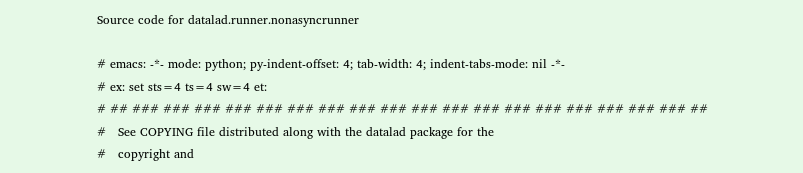Source code for datalad.runner.nonasyncrunner

# emacs: -*- mode: python; py-indent-offset: 4; tab-width: 4; indent-tabs-mode: nil -*-
# ex: set sts=4 ts=4 sw=4 et:
# ## ### ### ### ### ### ### ### ### ### ### ### ### ### ### ### ### ### ### ##
#   See COPYING file distributed along with the datalad package for the
#   copyright and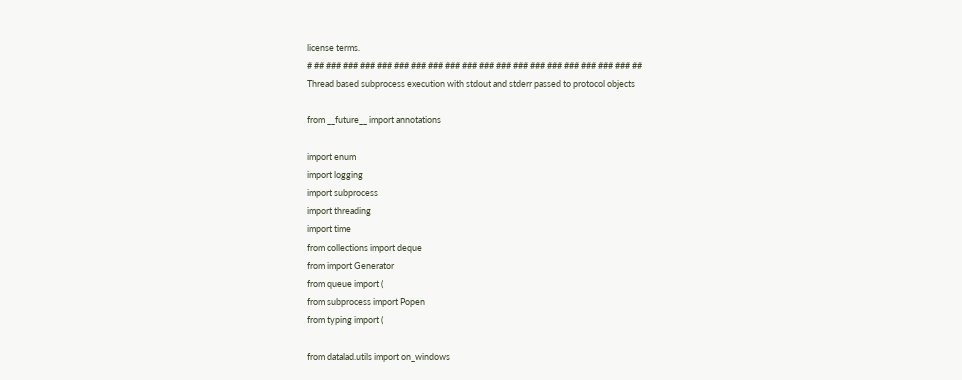license terms.
# ## ### ### ### ### ### ### ### ### ### ### ### ### ### ### ### ### ### ### ##
Thread based subprocess execution with stdout and stderr passed to protocol objects

from __future__ import annotations

import enum
import logging
import subprocess
import threading
import time
from collections import deque
from import Generator
from queue import (
from subprocess import Popen
from typing import (

from datalad.utils import on_windows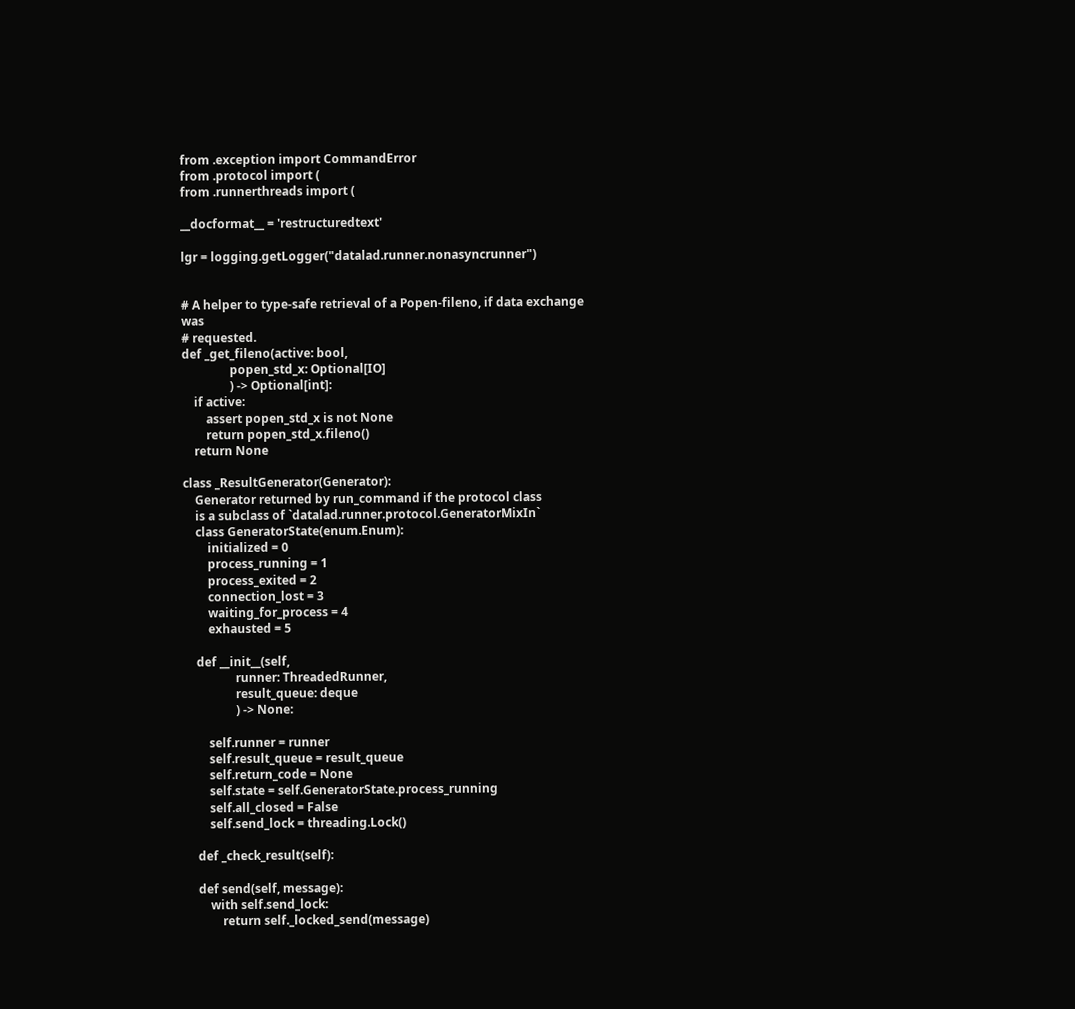from .exception import CommandError
from .protocol import (
from .runnerthreads import (

__docformat__ = 'restructuredtext'

lgr = logging.getLogger("datalad.runner.nonasyncrunner")


# A helper to type-safe retrieval of a Popen-fileno, if data exchange was
# requested.
def _get_fileno(active: bool,
                popen_std_x: Optional[IO]
                ) -> Optional[int]:
    if active:
        assert popen_std_x is not None
        return popen_std_x.fileno()
    return None

class _ResultGenerator(Generator):
    Generator returned by run_command if the protocol class
    is a subclass of `datalad.runner.protocol.GeneratorMixIn`
    class GeneratorState(enum.Enum):
        initialized = 0
        process_running = 1
        process_exited = 2
        connection_lost = 3
        waiting_for_process = 4
        exhausted = 5

    def __init__(self,
                 runner: ThreadedRunner,
                 result_queue: deque
                 ) -> None:

        self.runner = runner
        self.result_queue = result_queue
        self.return_code = None
        self.state = self.GeneratorState.process_running
        self.all_closed = False
        self.send_lock = threading.Lock()

    def _check_result(self):

    def send(self, message):
        with self.send_lock:
            return self._locked_send(message)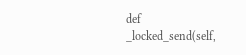def _locked_send(self,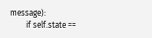message):
        if self.state ==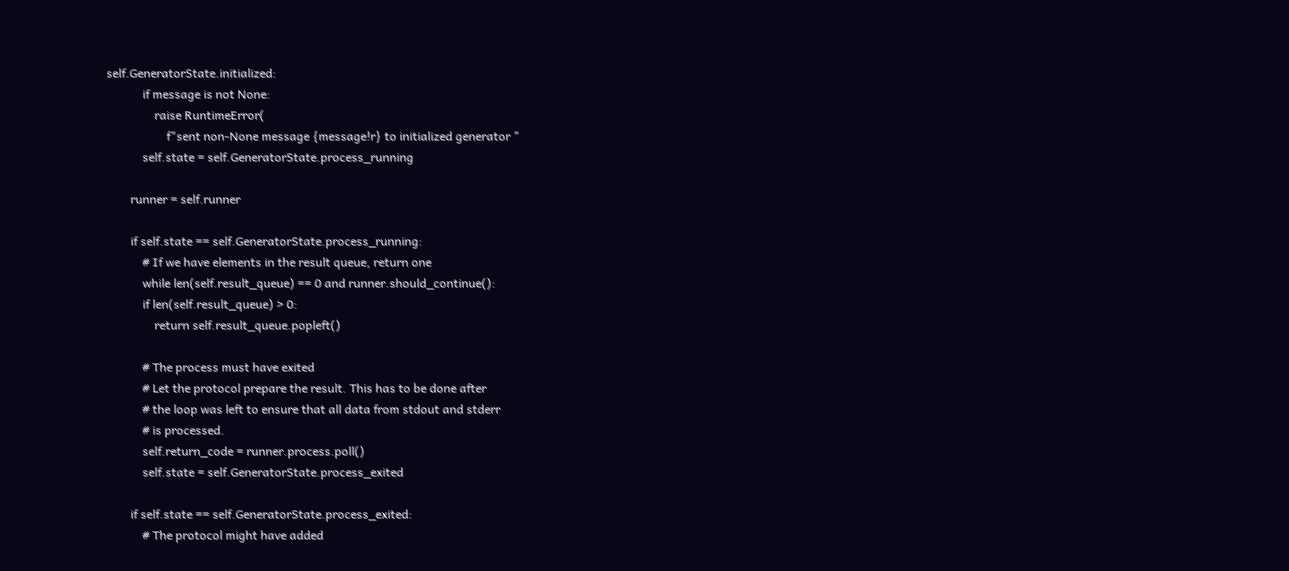self.GeneratorState.initialized:
            if message is not None:
                raise RuntimeError(
                    f"sent non-None message {message!r} to initialized generator "
            self.state = self.GeneratorState.process_running

        runner = self.runner

        if self.state == self.GeneratorState.process_running:
            # If we have elements in the result queue, return one
            while len(self.result_queue) == 0 and runner.should_continue():
            if len(self.result_queue) > 0:
                return self.result_queue.popleft()

            # The process must have exited
            # Let the protocol prepare the result. This has to be done after
            # the loop was left to ensure that all data from stdout and stderr
            # is processed.
            self.return_code = runner.process.poll()
            self.state = self.GeneratorState.process_exited

        if self.state == self.GeneratorState.process_exited:
            # The protocol might have added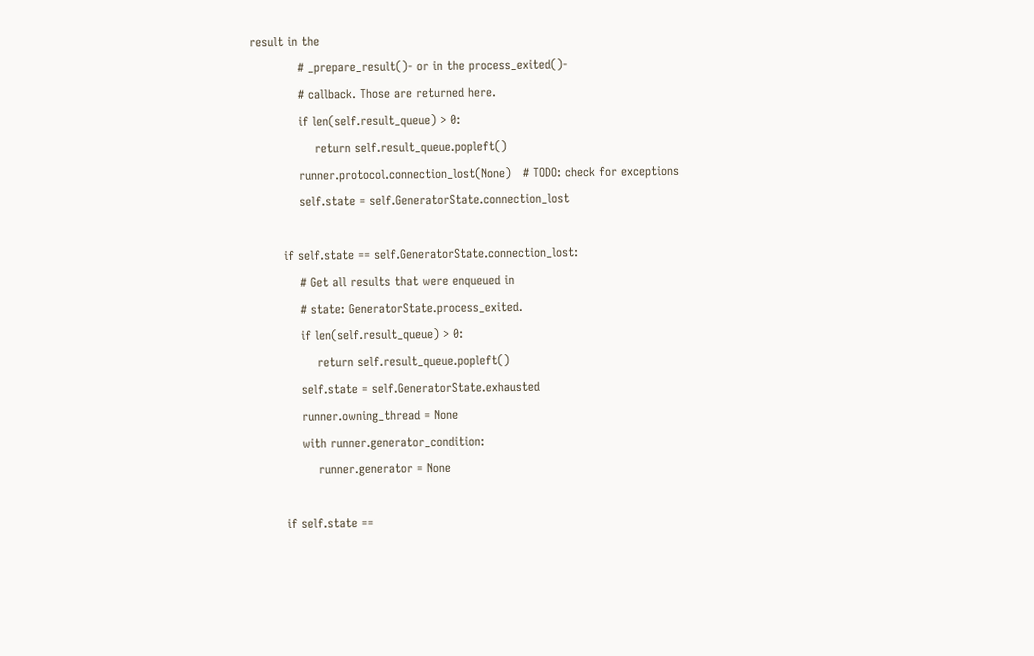result in the
            # _prepare_result()- or in the process_exited()-
            # callback. Those are returned here.
            if len(self.result_queue) > 0:
                return self.result_queue.popleft()
            runner.protocol.connection_lost(None)   # TODO: check for exceptions
            self.state = self.GeneratorState.connection_lost

        if self.state == self.GeneratorState.connection_lost:
            # Get all results that were enqueued in
            # state: GeneratorState.process_exited.
            if len(self.result_queue) > 0:
                return self.result_queue.popleft()
            self.state = self.GeneratorState.exhausted
            runner.owning_thread = None
            with runner.generator_condition:
                runner.generator = None

        if self.state ==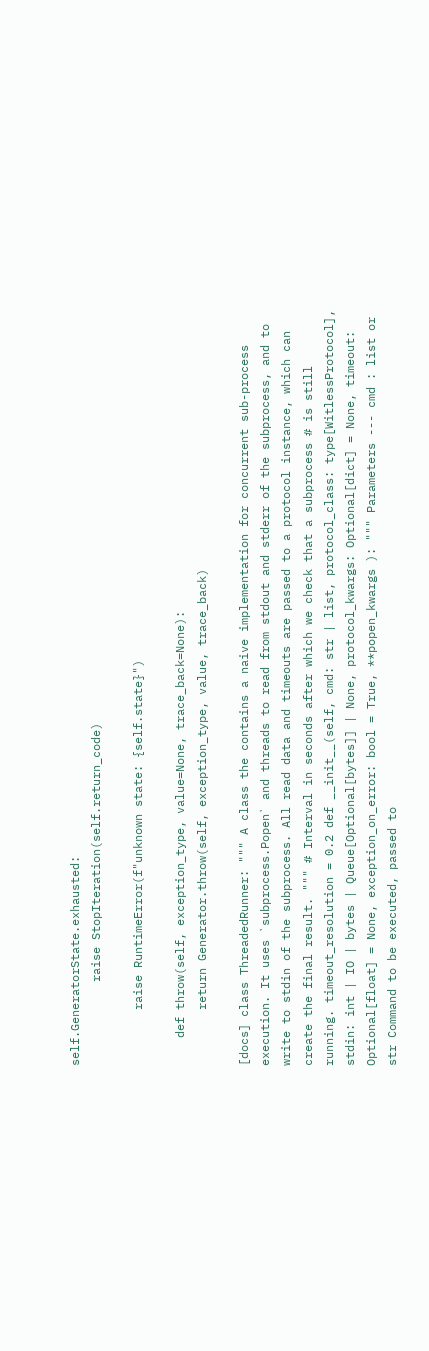self.GeneratorState.exhausted:
            raise StopIteration(self.return_code)

        raise RuntimeError(f"unknown state: {self.state}")

    def throw(self, exception_type, value=None, trace_back=None):
        return Generator.throw(self, exception_type, value, trace_back)

[docs] class ThreadedRunner: """ A class the contains a naive implementation for concurrent sub-process execution. It uses `subprocess.Popen` and threads to read from stdout and stderr of the subprocess, and to write to stdin of the subprocess. All read data and timeouts are passed to a protocol instance, which can create the final result. """ # Interval in seconds after which we check that a subprocess # is still running. timeout_resolution = 0.2 def __init__(self, cmd: str | list, protocol_class: type[WitlessProtocol], stdin: int | IO | bytes | Queue[Optional[bytes]] | None, protocol_kwargs: Optional[dict] = None, timeout: Optional[float] = None, exception_on_error: bool = True, **popen_kwargs ): """ Parameters --- cmd : list or str Command to be executed, passed to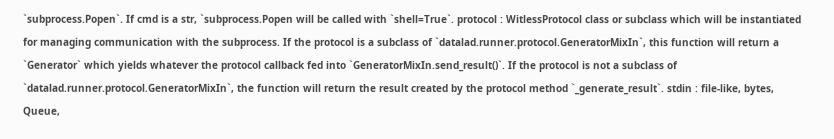`subprocess.Popen`. If cmd is a str, `subprocess.Popen will be called with `shell=True`. protocol : WitlessProtocol class or subclass which will be instantiated for managing communication with the subprocess. If the protocol is a subclass of `datalad.runner.protocol.GeneratorMixIn`, this function will return a `Generator` which yields whatever the protocol callback fed into `GeneratorMixIn.send_result()`. If the protocol is not a subclass of `datalad.runner.protocol.GeneratorMixIn`, the function will return the result created by the protocol method `_generate_result`. stdin : file-like, bytes, Queue,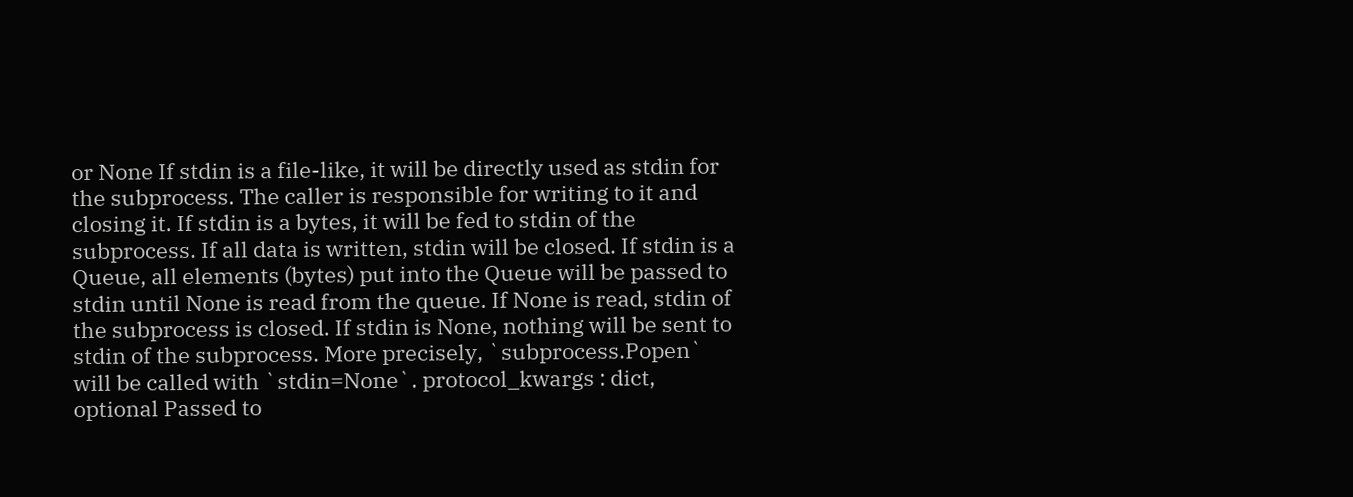or None If stdin is a file-like, it will be directly used as stdin for the subprocess. The caller is responsible for writing to it and closing it. If stdin is a bytes, it will be fed to stdin of the subprocess. If all data is written, stdin will be closed. If stdin is a Queue, all elements (bytes) put into the Queue will be passed to stdin until None is read from the queue. If None is read, stdin of the subprocess is closed. If stdin is None, nothing will be sent to stdin of the subprocess. More precisely, `subprocess.Popen` will be called with `stdin=None`. protocol_kwargs : dict, optional Passed to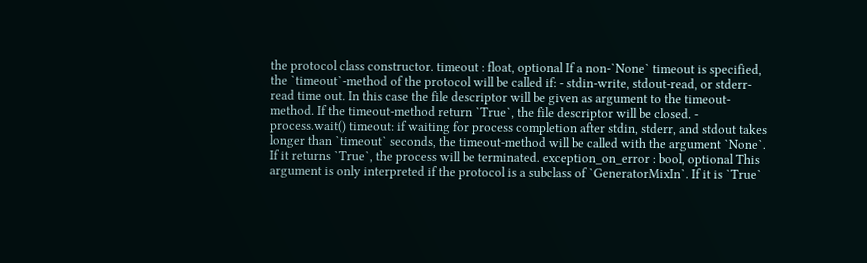the protocol class constructor. timeout : float, optional If a non-`None` timeout is specified, the `timeout`-method of the protocol will be called if: - stdin-write, stdout-read, or stderr-read time out. In this case the file descriptor will be given as argument to the timeout-method. If the timeout-method return `True`, the file descriptor will be closed. - process.wait() timeout: if waiting for process completion after stdin, stderr, and stdout takes longer than `timeout` seconds, the timeout-method will be called with the argument `None`. If it returns `True`, the process will be terminated. exception_on_error : bool, optional This argument is only interpreted if the protocol is a subclass of `GeneratorMixIn`. If it is `True`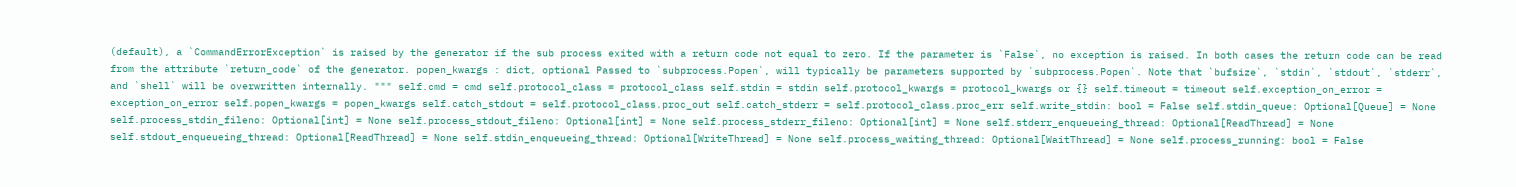(default), a `CommandErrorException` is raised by the generator if the sub process exited with a return code not equal to zero. If the parameter is `False`, no exception is raised. In both cases the return code can be read from the attribute `return_code` of the generator. popen_kwargs : dict, optional Passed to `subprocess.Popen`, will typically be parameters supported by `subprocess.Popen`. Note that `bufsize`, `stdin`, `stdout`, `stderr`, and `shell` will be overwritten internally. """ self.cmd = cmd self.protocol_class = protocol_class self.stdin = stdin self.protocol_kwargs = protocol_kwargs or {} self.timeout = timeout self.exception_on_error = exception_on_error self.popen_kwargs = popen_kwargs self.catch_stdout = self.protocol_class.proc_out self.catch_stderr = self.protocol_class.proc_err self.write_stdin: bool = False self.stdin_queue: Optional[Queue] = None self.process_stdin_fileno: Optional[int] = None self.process_stdout_fileno: Optional[int] = None self.process_stderr_fileno: Optional[int] = None self.stderr_enqueueing_thread: Optional[ReadThread] = None self.stdout_enqueueing_thread: Optional[ReadThread] = None self.stdin_enqueueing_thread: Optional[WriteThread] = None self.process_waiting_thread: Optional[WaitThread] = None self.process_running: bool = False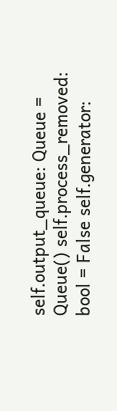self.output_queue: Queue = Queue() self.process_removed: bool = False self.generator: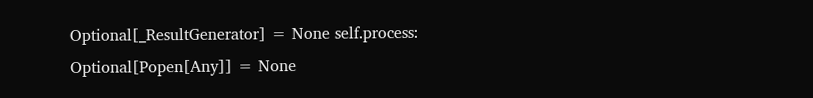Optional[_ResultGenerator] = None self.process: Optional[Popen[Any]] = None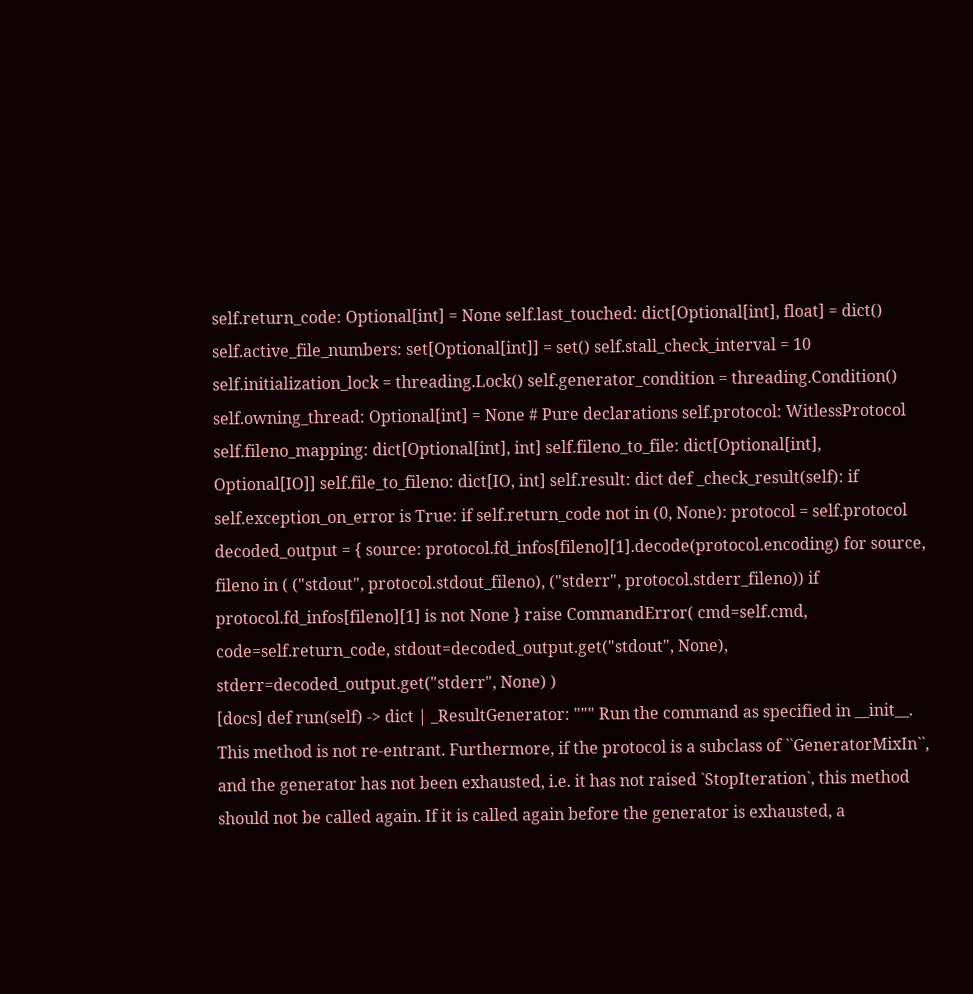self.return_code: Optional[int] = None self.last_touched: dict[Optional[int], float] = dict() self.active_file_numbers: set[Optional[int]] = set() self.stall_check_interval = 10 self.initialization_lock = threading.Lock() self.generator_condition = threading.Condition() self.owning_thread: Optional[int] = None # Pure declarations self.protocol: WitlessProtocol self.fileno_mapping: dict[Optional[int], int] self.fileno_to_file: dict[Optional[int], Optional[IO]] self.file_to_fileno: dict[IO, int] self.result: dict def _check_result(self): if self.exception_on_error is True: if self.return_code not in (0, None): protocol = self.protocol decoded_output = { source: protocol.fd_infos[fileno][1].decode(protocol.encoding) for source, fileno in ( ("stdout", protocol.stdout_fileno), ("stderr", protocol.stderr_fileno)) if protocol.fd_infos[fileno][1] is not None } raise CommandError( cmd=self.cmd, code=self.return_code, stdout=decoded_output.get("stdout", None), stderr=decoded_output.get("stderr", None) )
[docs] def run(self) -> dict | _ResultGenerator: """ Run the command as specified in __init__. This method is not re-entrant. Furthermore, if the protocol is a subclass of ``GeneratorMixIn``, and the generator has not been exhausted, i.e. it has not raised `StopIteration`, this method should not be called again. If it is called again before the generator is exhausted, a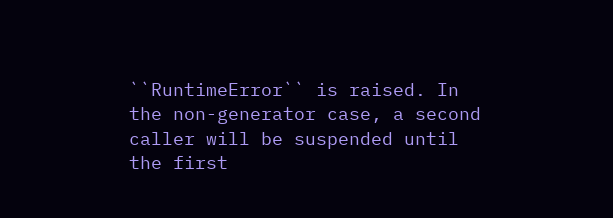``RuntimeError`` is raised. In the non-generator case, a second caller will be suspended until the first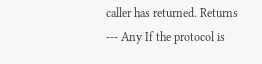caller has returned. Returns --- Any If the protocol is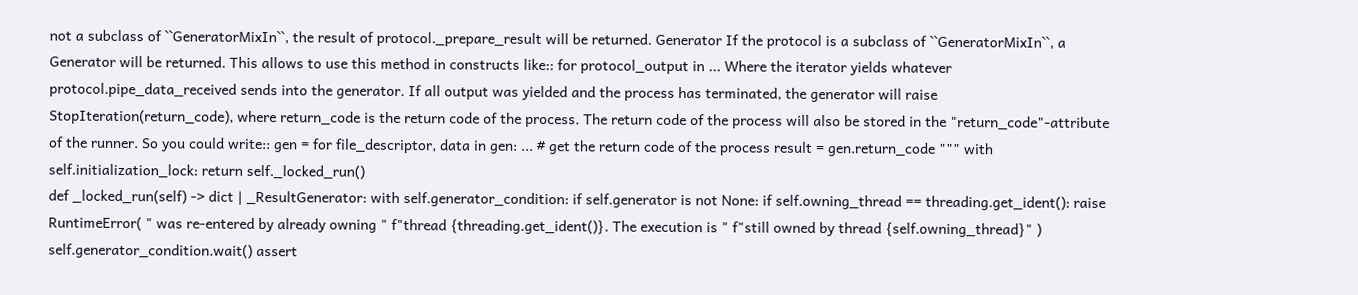not a subclass of ``GeneratorMixIn``, the result of protocol._prepare_result will be returned. Generator If the protocol is a subclass of ``GeneratorMixIn``, a Generator will be returned. This allows to use this method in constructs like:: for protocol_output in ... Where the iterator yields whatever protocol.pipe_data_received sends into the generator. If all output was yielded and the process has terminated, the generator will raise StopIteration(return_code), where return_code is the return code of the process. The return code of the process will also be stored in the "return_code"-attribute of the runner. So you could write:: gen = for file_descriptor, data in gen: ... # get the return code of the process result = gen.return_code """ with self.initialization_lock: return self._locked_run()
def _locked_run(self) -> dict | _ResultGenerator: with self.generator_condition: if self.generator is not None: if self.owning_thread == threading.get_ident(): raise RuntimeError( " was re-entered by already owning " f"thread {threading.get_ident()}. The execution is " f"still owned by thread {self.owning_thread}" ) self.generator_condition.wait() assert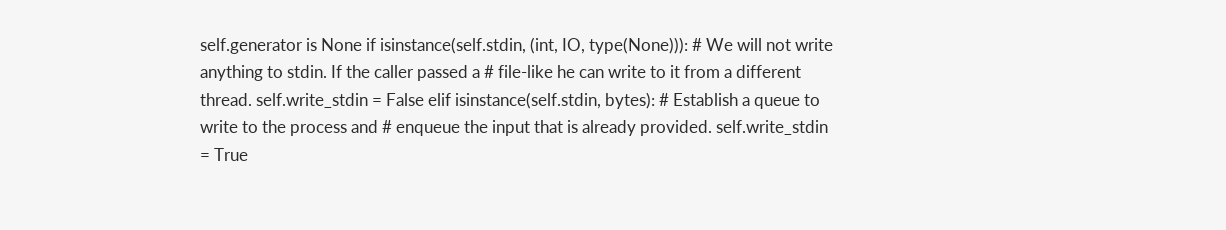self.generator is None if isinstance(self.stdin, (int, IO, type(None))): # We will not write anything to stdin. If the caller passed a # file-like he can write to it from a different thread. self.write_stdin = False elif isinstance(self.stdin, bytes): # Establish a queue to write to the process and # enqueue the input that is already provided. self.write_stdin = True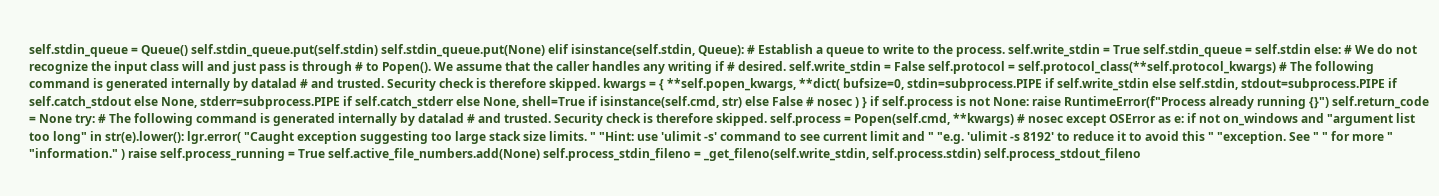self.stdin_queue = Queue() self.stdin_queue.put(self.stdin) self.stdin_queue.put(None) elif isinstance(self.stdin, Queue): # Establish a queue to write to the process. self.write_stdin = True self.stdin_queue = self.stdin else: # We do not recognize the input class will and just pass is through # to Popen(). We assume that the caller handles any writing if # desired. self.write_stdin = False self.protocol = self.protocol_class(**self.protocol_kwargs) # The following command is generated internally by datalad # and trusted. Security check is therefore skipped. kwargs = { **self.popen_kwargs, **dict( bufsize=0, stdin=subprocess.PIPE if self.write_stdin else self.stdin, stdout=subprocess.PIPE if self.catch_stdout else None, stderr=subprocess.PIPE if self.catch_stderr else None, shell=True if isinstance(self.cmd, str) else False # nosec ) } if self.process is not None: raise RuntimeError(f"Process already running {}") self.return_code = None try: # The following command is generated internally by datalad # and trusted. Security check is therefore skipped. self.process = Popen(self.cmd, **kwargs) # nosec except OSError as e: if not on_windows and "argument list too long" in str(e).lower(): lgr.error( "Caught exception suggesting too large stack size limits. " "Hint: use 'ulimit -s' command to see current limit and " "e.g. 'ulimit -s 8192' to reduce it to avoid this " "exception. See " " for more " "information." ) raise self.process_running = True self.active_file_numbers.add(None) self.process_stdin_fileno = _get_fileno(self.write_stdin, self.process.stdin) self.process_stdout_fileno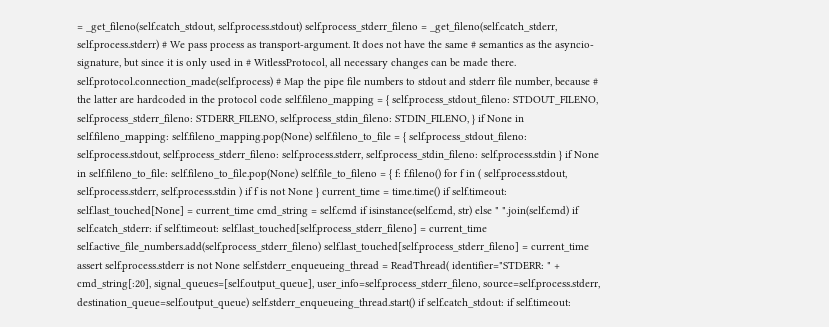= _get_fileno(self.catch_stdout, self.process.stdout) self.process_stderr_fileno = _get_fileno(self.catch_stderr, self.process.stderr) # We pass process as transport-argument. It does not have the same # semantics as the asyncio-signature, but since it is only used in # WitlessProtocol, all necessary changes can be made there. self.protocol.connection_made(self.process) # Map the pipe file numbers to stdout and stderr file number, because # the latter are hardcoded in the protocol code self.fileno_mapping = { self.process_stdout_fileno: STDOUT_FILENO, self.process_stderr_fileno: STDERR_FILENO, self.process_stdin_fileno: STDIN_FILENO, } if None in self.fileno_mapping: self.fileno_mapping.pop(None) self.fileno_to_file = { self.process_stdout_fileno: self.process.stdout, self.process_stderr_fileno: self.process.stderr, self.process_stdin_fileno: self.process.stdin } if None in self.fileno_to_file: self.fileno_to_file.pop(None) self.file_to_fileno = { f: f.fileno() for f in ( self.process.stdout, self.process.stderr, self.process.stdin ) if f is not None } current_time = time.time() if self.timeout: self.last_touched[None] = current_time cmd_string = self.cmd if isinstance(self.cmd, str) else " ".join(self.cmd) if self.catch_stderr: if self.timeout: self.last_touched[self.process_stderr_fileno] = current_time self.active_file_numbers.add(self.process_stderr_fileno) self.last_touched[self.process_stderr_fileno] = current_time assert self.process.stderr is not None self.stderr_enqueueing_thread = ReadThread( identifier="STDERR: " + cmd_string[:20], signal_queues=[self.output_queue], user_info=self.process_stderr_fileno, source=self.process.stderr, destination_queue=self.output_queue) self.stderr_enqueueing_thread.start() if self.catch_stdout: if self.timeout: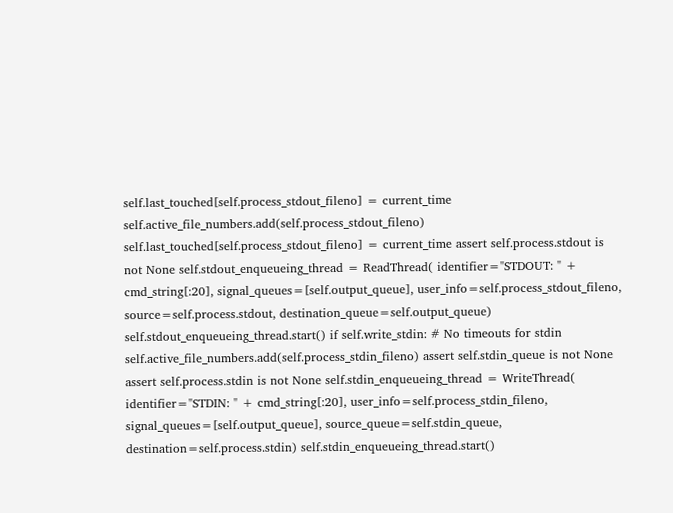self.last_touched[self.process_stdout_fileno] = current_time self.active_file_numbers.add(self.process_stdout_fileno) self.last_touched[self.process_stdout_fileno] = current_time assert self.process.stdout is not None self.stdout_enqueueing_thread = ReadThread( identifier="STDOUT: " + cmd_string[:20], signal_queues=[self.output_queue], user_info=self.process_stdout_fileno, source=self.process.stdout, destination_queue=self.output_queue) self.stdout_enqueueing_thread.start() if self.write_stdin: # No timeouts for stdin self.active_file_numbers.add(self.process_stdin_fileno) assert self.stdin_queue is not None assert self.process.stdin is not None self.stdin_enqueueing_thread = WriteThread( identifier="STDIN: " + cmd_string[:20], user_info=self.process_stdin_fileno, signal_queues=[self.output_queue], source_queue=self.stdin_queue, destination=self.process.stdin) self.stdin_enqueueing_thread.start()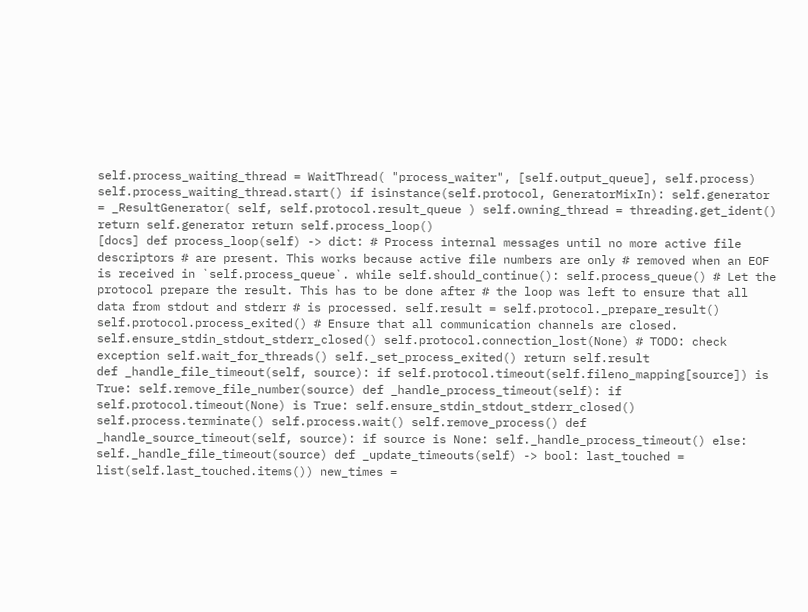self.process_waiting_thread = WaitThread( "process_waiter", [self.output_queue], self.process) self.process_waiting_thread.start() if isinstance(self.protocol, GeneratorMixIn): self.generator = _ResultGenerator( self, self.protocol.result_queue ) self.owning_thread = threading.get_ident() return self.generator return self.process_loop()
[docs] def process_loop(self) -> dict: # Process internal messages until no more active file descriptors # are present. This works because active file numbers are only # removed when an EOF is received in `self.process_queue`. while self.should_continue(): self.process_queue() # Let the protocol prepare the result. This has to be done after # the loop was left to ensure that all data from stdout and stderr # is processed. self.result = self.protocol._prepare_result() self.protocol.process_exited() # Ensure that all communication channels are closed. self.ensure_stdin_stdout_stderr_closed() self.protocol.connection_lost(None) # TODO: check exception self.wait_for_threads() self._set_process_exited() return self.result
def _handle_file_timeout(self, source): if self.protocol.timeout(self.fileno_mapping[source]) is True: self.remove_file_number(source) def _handle_process_timeout(self): if self.protocol.timeout(None) is True: self.ensure_stdin_stdout_stderr_closed() self.process.terminate() self.process.wait() self.remove_process() def _handle_source_timeout(self, source): if source is None: self._handle_process_timeout() else: self._handle_file_timeout(source) def _update_timeouts(self) -> bool: last_touched = list(self.last_touched.items()) new_times =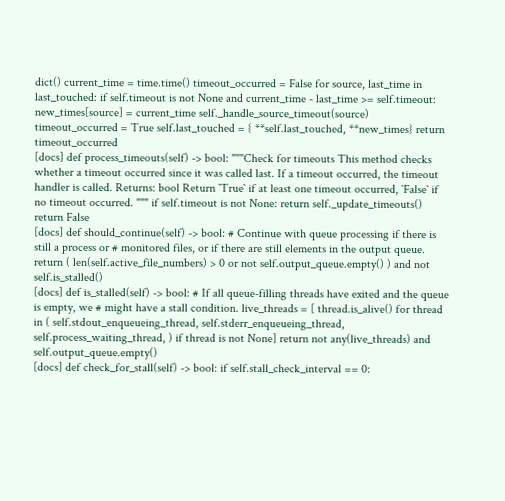dict() current_time = time.time() timeout_occurred = False for source, last_time in last_touched: if self.timeout is not None and current_time - last_time >= self.timeout: new_times[source] = current_time self._handle_source_timeout(source) timeout_occurred = True self.last_touched = { **self.last_touched, **new_times} return timeout_occurred
[docs] def process_timeouts(self) -> bool: """Check for timeouts This method checks whether a timeout occurred since it was called last. If a timeout occurred, the timeout handler is called. Returns: bool Return `True` if at least one timeout occurred, `False` if no timeout occurred. """ if self.timeout is not None: return self._update_timeouts() return False
[docs] def should_continue(self) -> bool: # Continue with queue processing if there is still a process or # monitored files, or if there are still elements in the output queue. return ( len(self.active_file_numbers) > 0 or not self.output_queue.empty() ) and not self.is_stalled()
[docs] def is_stalled(self) -> bool: # If all queue-filling threads have exited and the queue is empty, we # might have a stall condition. live_threads = [ thread.is_alive() for thread in ( self.stdout_enqueueing_thread, self.stderr_enqueueing_thread, self.process_waiting_thread, ) if thread is not None] return not any(live_threads) and self.output_queue.empty()
[docs] def check_for_stall(self) -> bool: if self.stall_check_interval == 0: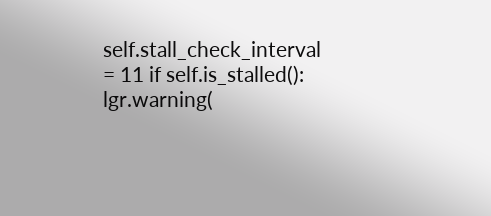self.stall_check_interval = 11 if self.is_stalled(): lgr.warning(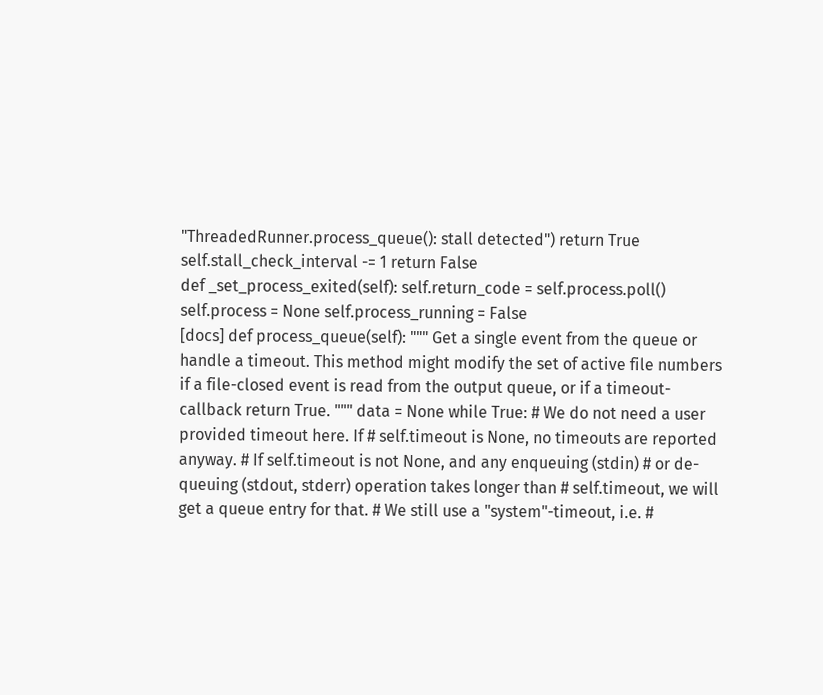"ThreadedRunner.process_queue(): stall detected") return True self.stall_check_interval -= 1 return False
def _set_process_exited(self): self.return_code = self.process.poll() self.process = None self.process_running = False
[docs] def process_queue(self): """ Get a single event from the queue or handle a timeout. This method might modify the set of active file numbers if a file-closed event is read from the output queue, or if a timeout-callback return True. """ data = None while True: # We do not need a user provided timeout here. If # self.timeout is None, no timeouts are reported anyway. # If self.timeout is not None, and any enqueuing (stdin) # or de-queuing (stdout, stderr) operation takes longer than # self.timeout, we will get a queue entry for that. # We still use a "system"-timeout, i.e. #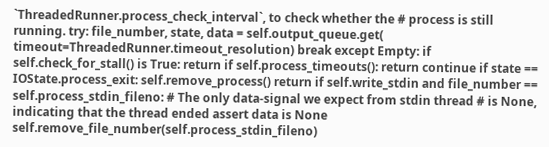`ThreadedRunner.process_check_interval`, to check whether the # process is still running. try: file_number, state, data = self.output_queue.get( timeout=ThreadedRunner.timeout_resolution) break except Empty: if self.check_for_stall() is True: return if self.process_timeouts(): return continue if state == IOState.process_exit: self.remove_process() return if self.write_stdin and file_number == self.process_stdin_fileno: # The only data-signal we expect from stdin thread # is None, indicating that the thread ended assert data is None self.remove_file_number(self.process_stdin_fileno)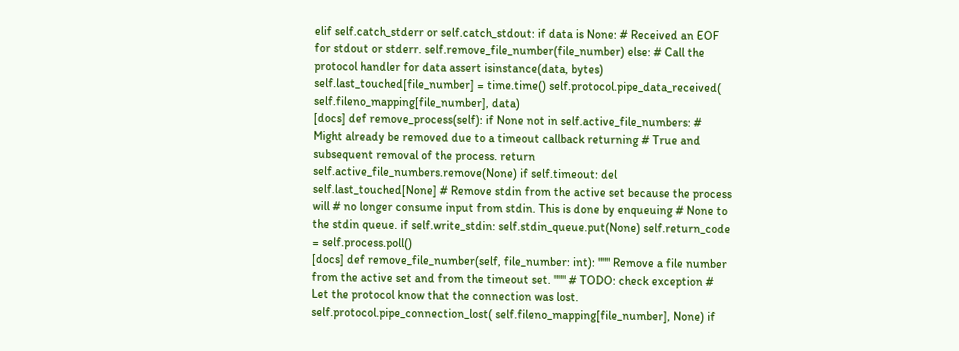elif self.catch_stderr or self.catch_stdout: if data is None: # Received an EOF for stdout or stderr. self.remove_file_number(file_number) else: # Call the protocol handler for data assert isinstance(data, bytes) self.last_touched[file_number] = time.time() self.protocol.pipe_data_received( self.fileno_mapping[file_number], data)
[docs] def remove_process(self): if None not in self.active_file_numbers: # Might already be removed due to a timeout callback returning # True and subsequent removal of the process. return self.active_file_numbers.remove(None) if self.timeout: del self.last_touched[None] # Remove stdin from the active set because the process will # no longer consume input from stdin. This is done by enqueuing # None to the stdin queue. if self.write_stdin: self.stdin_queue.put(None) self.return_code = self.process.poll()
[docs] def remove_file_number(self, file_number: int): """ Remove a file number from the active set and from the timeout set. """ # TODO: check exception # Let the protocol know that the connection was lost. self.protocol.pipe_connection_lost( self.fileno_mapping[file_number], None) if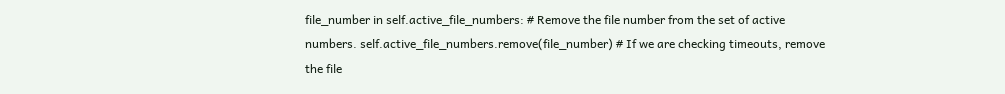file_number in self.active_file_numbers: # Remove the file number from the set of active numbers. self.active_file_numbers.remove(file_number) # If we are checking timeouts, remove the file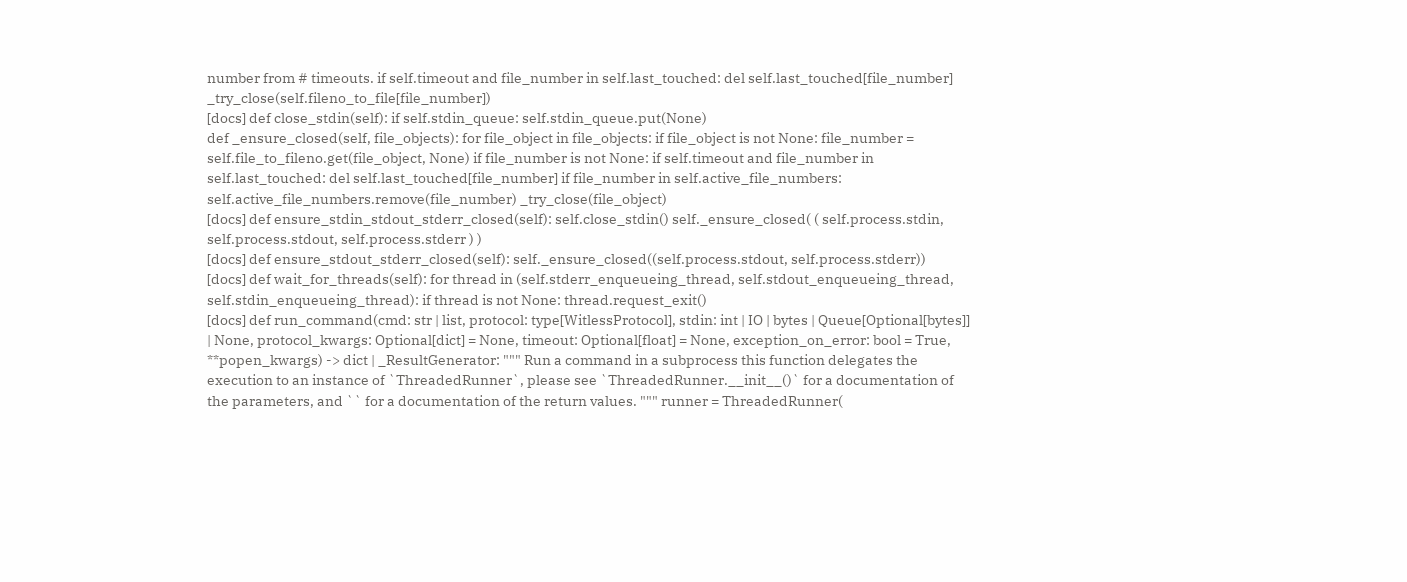number from # timeouts. if self.timeout and file_number in self.last_touched: del self.last_touched[file_number] _try_close(self.fileno_to_file[file_number])
[docs] def close_stdin(self): if self.stdin_queue: self.stdin_queue.put(None)
def _ensure_closed(self, file_objects): for file_object in file_objects: if file_object is not None: file_number = self.file_to_fileno.get(file_object, None) if file_number is not None: if self.timeout and file_number in self.last_touched: del self.last_touched[file_number] if file_number in self.active_file_numbers: self.active_file_numbers.remove(file_number) _try_close(file_object)
[docs] def ensure_stdin_stdout_stderr_closed(self): self.close_stdin() self._ensure_closed( ( self.process.stdin, self.process.stdout, self.process.stderr ) )
[docs] def ensure_stdout_stderr_closed(self): self._ensure_closed((self.process.stdout, self.process.stderr))
[docs] def wait_for_threads(self): for thread in (self.stderr_enqueueing_thread, self.stdout_enqueueing_thread, self.stdin_enqueueing_thread): if thread is not None: thread.request_exit()
[docs] def run_command(cmd: str | list, protocol: type[WitlessProtocol], stdin: int | IO | bytes | Queue[Optional[bytes]] | None, protocol_kwargs: Optional[dict] = None, timeout: Optional[float] = None, exception_on_error: bool = True, **popen_kwargs) -> dict | _ResultGenerator: """ Run a command in a subprocess this function delegates the execution to an instance of `ThreadedRunner`, please see `ThreadedRunner.__init__()` for a documentation of the parameters, and `` for a documentation of the return values. """ runner = ThreadedRunner(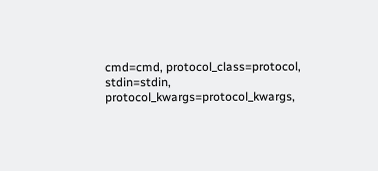cmd=cmd, protocol_class=protocol, stdin=stdin, protocol_kwargs=protocol_kwargs,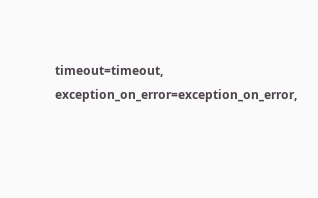timeout=timeout, exception_on_error=exception_on_error,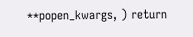**popen_kwargs, ) return